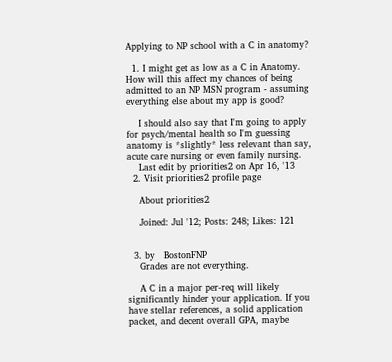Applying to NP school with a C in anatomy?

  1. I might get as low as a C in Anatomy. How will this affect my chances of being admitted to an NP MSN program - assuming everything else about my app is good?

    I should also say that I'm going to apply for psych/mental health so I'm guessing anatomy is *slightly* less relevant than say, acute care nursing or even family nursing.
    Last edit by priorities2 on Apr 16, '13
  2. Visit priorities2 profile page

    About priorities2

    Joined: Jul '12; Posts: 248; Likes: 121


  3. by   BostonFNP
    Grades are not everything.

    A C in a major per-req will likely significantly hinder your application. If you have stellar references, a solid application packet, and decent overall GPA, maybe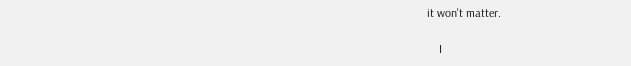it won't matter.

    I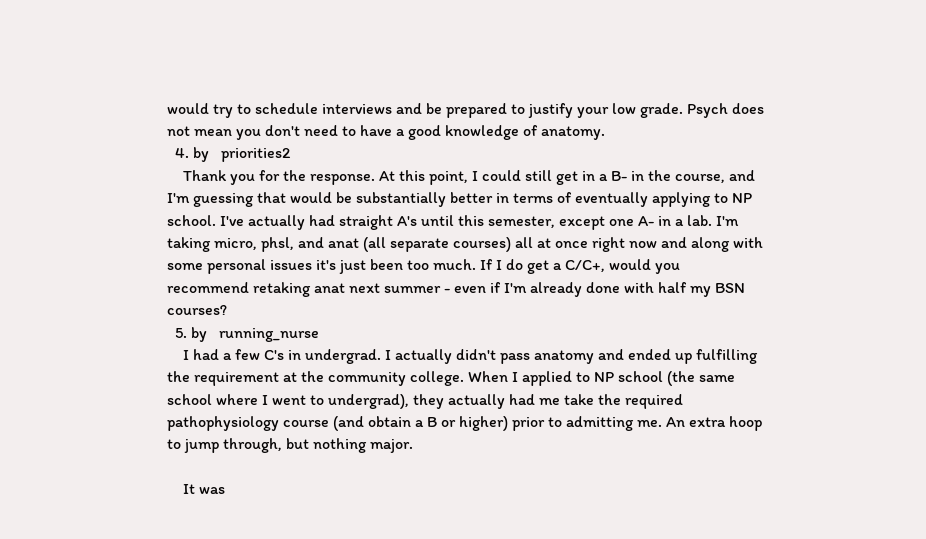would try to schedule interviews and be prepared to justify your low grade. Psych does not mean you don't need to have a good knowledge of anatomy.
  4. by   priorities2
    Thank you for the response. At this point, I could still get in a B- in the course, and I'm guessing that would be substantially better in terms of eventually applying to NP school. I've actually had straight A's until this semester, except one A- in a lab. I'm taking micro, phsl, and anat (all separate courses) all at once right now and along with some personal issues it's just been too much. If I do get a C/C+, would you recommend retaking anat next summer - even if I'm already done with half my BSN courses?
  5. by   running_nurse
    I had a few C's in undergrad. I actually didn't pass anatomy and ended up fulfilling the requirement at the community college. When I applied to NP school (the same school where I went to undergrad), they actually had me take the required pathophysiology course (and obtain a B or higher) prior to admitting me. An extra hoop to jump through, but nothing major.

    It was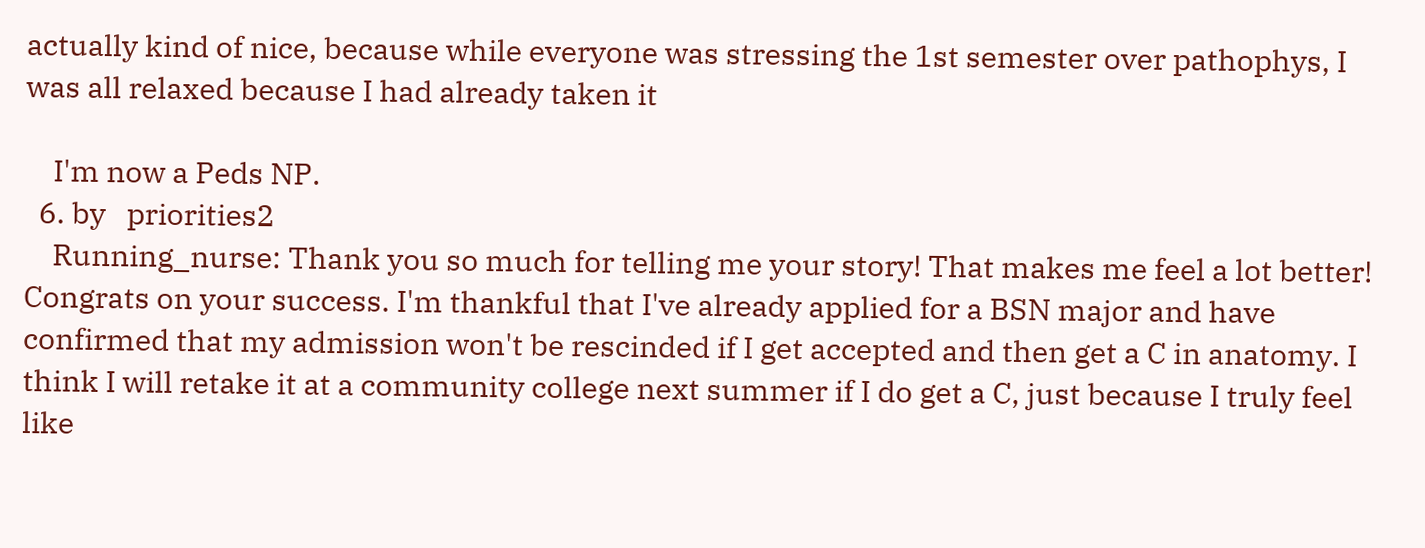actually kind of nice, because while everyone was stressing the 1st semester over pathophys, I was all relaxed because I had already taken it

    I'm now a Peds NP.
  6. by   priorities2
    Running_nurse: Thank you so much for telling me your story! That makes me feel a lot better! Congrats on your success. I'm thankful that I've already applied for a BSN major and have confirmed that my admission won't be rescinded if I get accepted and then get a C in anatomy. I think I will retake it at a community college next summer if I do get a C, just because I truly feel like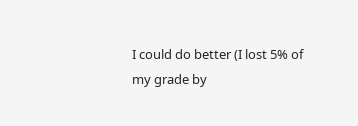I could do better (I lost 5% of my grade by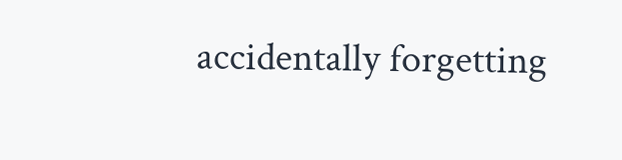accidentally forgetting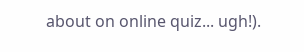about on online quiz... ugh!).